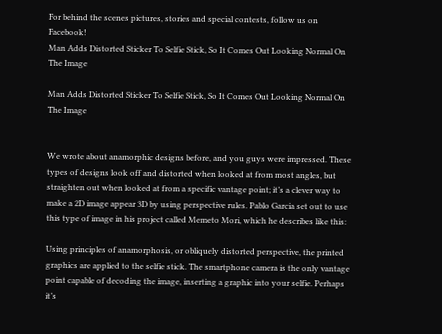For behind the scenes pictures, stories and special contests, follow us on Facebook!
Man Adds Distorted Sticker To Selfie Stick, So It Comes Out Looking Normal On The Image

Man Adds Distorted Sticker To Selfie Stick, So It Comes Out Looking Normal On The Image


We wrote about anamorphic designs before, and you guys were impressed. These types of designs look off and distorted when looked at from most angles, but straighten out when looked at from a specific vantage point; it’s a clever way to make a 2D image appear 3D by using perspective rules. Pablo Garcia set out to use this type of image in his project called Memeto Mori, which he describes like this:

Using principles of anamorphosis, or obliquely distorted perspective, the printed graphics are applied to the selfie stick. The smartphone camera is the only vantage point capable of decoding the image, inserting a graphic into your selfie. Perhaps it’s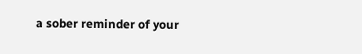a sober reminder of your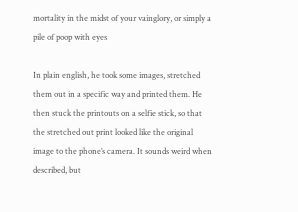mortality in the midst of your vainglory, or simply a pile of poop with eyes

In plain english, he took some images, stretched them out in a specific way and printed them. He then stuck the printouts on a selfie stick, so that the stretched out print looked like the original image to the phone’s camera. It sounds weird when described, but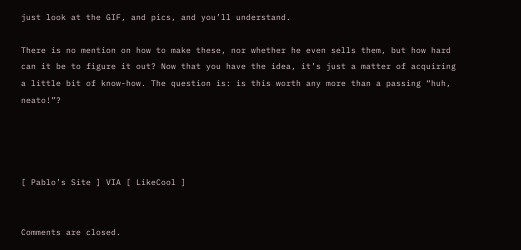just look at the GIF, and pics, and you’ll understand.

There is no mention on how to make these, nor whether he even sells them, but how hard can it be to figure it out? Now that you have the idea, it’s just a matter of acquiring a little bit of know-how. The question is: is this worth any more than a passing “huh, neato!”?




[ Pablo’s Site ] VIA [ LikeCool ]


Comments are closed.